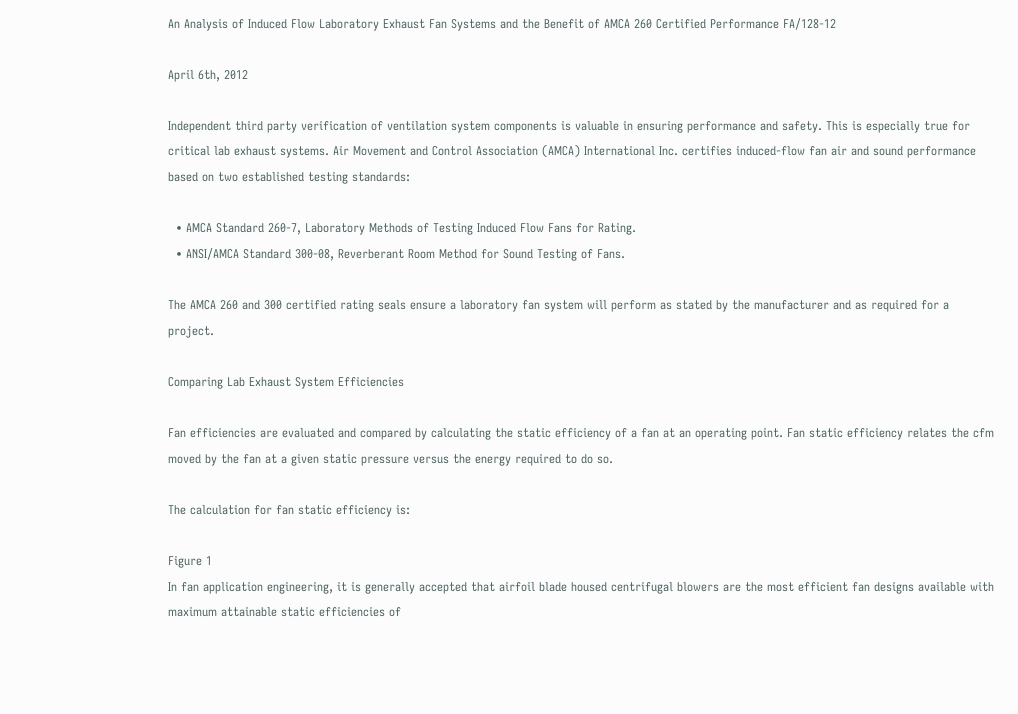An Analysis of Induced Flow Laboratory Exhaust Fan Systems and the Benefit of AMCA 260 Certified Performance FA/128-12

April 6th, 2012

Independent third party verification of ventilation system components is valuable in ensuring performance and safety. This is especially true for critical lab exhaust systems. Air Movement and Control Association (AMCA) International Inc. certifies induced-flow fan air and sound performance based on two established testing standards:

  • AMCA Standard 260-7, Laboratory Methods of Testing Induced Flow Fans for Rating.
  • ANSI/AMCA Standard 300-08, Reverberant Room Method for Sound Testing of Fans.

The AMCA 260 and 300 certified rating seals ensure a laboratory fan system will perform as stated by the manufacturer and as required for a project.

Comparing Lab Exhaust System Efficiencies

Fan efficiencies are evaluated and compared by calculating the static efficiency of a fan at an operating point. Fan static efficiency relates the cfm moved by the fan at a given static pressure versus the energy required to do so.

The calculation for fan static efficiency is:

Figure 1
In fan application engineering, it is generally accepted that airfoil blade housed centrifugal blowers are the most efficient fan designs available with maximum attainable static efficiencies of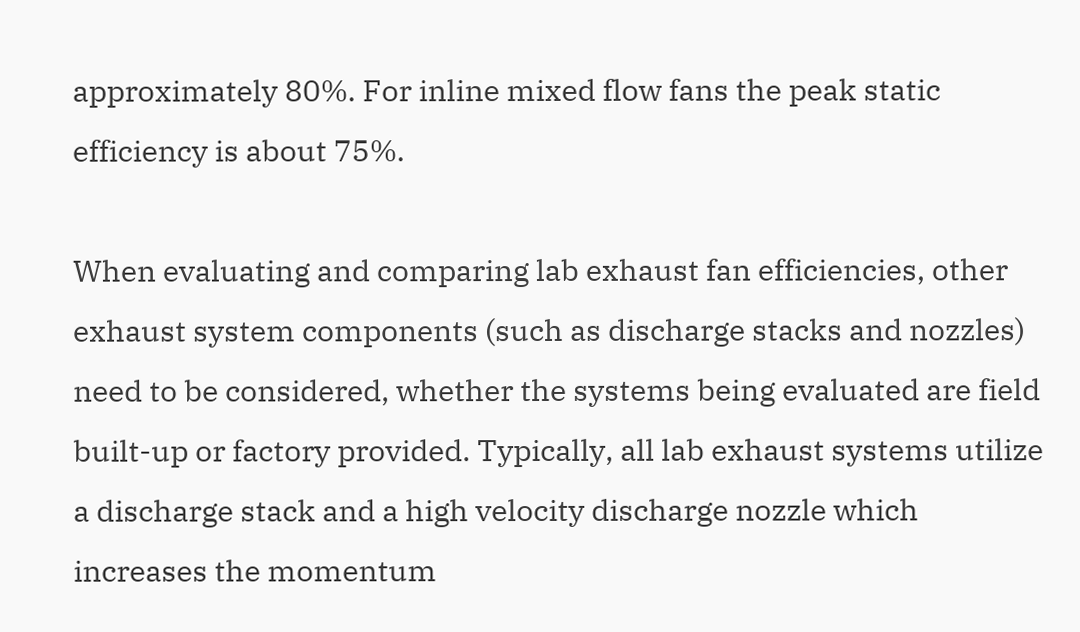approximately 80%. For inline mixed flow fans the peak static efficiency is about 75%.

When evaluating and comparing lab exhaust fan efficiencies, other exhaust system components (such as discharge stacks and nozzles) need to be considered, whether the systems being evaluated are field built-up or factory provided. Typically, all lab exhaust systems utilize a discharge stack and a high velocity discharge nozzle which increases the momentum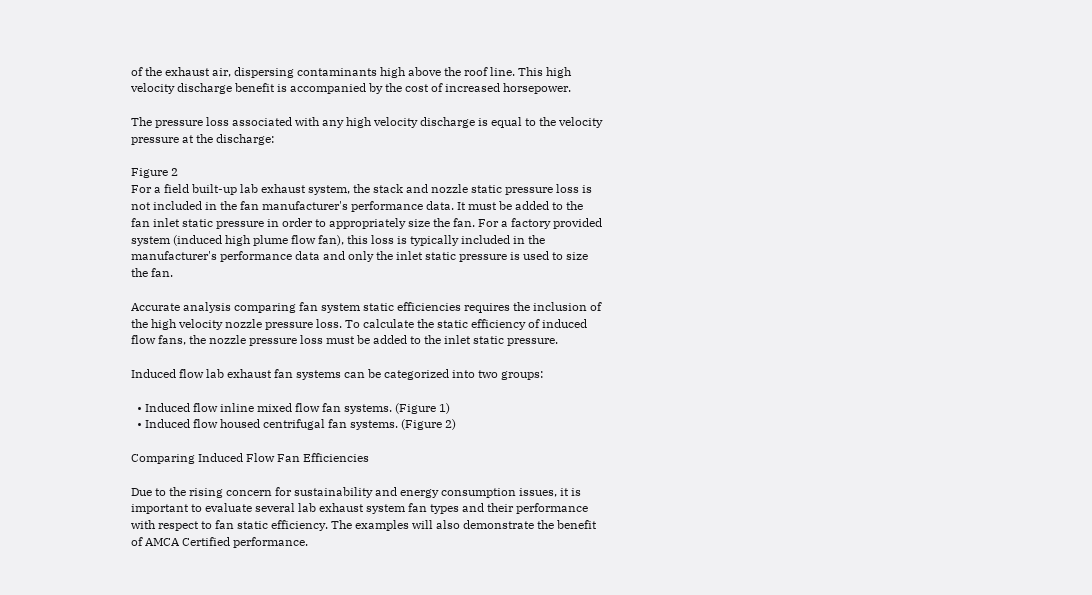of the exhaust air, dispersing contaminants high above the roof line. This high velocity discharge benefit is accompanied by the cost of increased horsepower.

The pressure loss associated with any high velocity discharge is equal to the velocity pressure at the discharge:

Figure 2
For a field built-up lab exhaust system, the stack and nozzle static pressure loss is not included in the fan manufacturer's performance data. It must be added to the fan inlet static pressure in order to appropriately size the fan. For a factory provided system (induced high plume flow fan), this loss is typically included in the manufacturer's performance data and only the inlet static pressure is used to size the fan.

Accurate analysis comparing fan system static efficiencies requires the inclusion of the high velocity nozzle pressure loss. To calculate the static efficiency of induced flow fans, the nozzle pressure loss must be added to the inlet static pressure.

Induced flow lab exhaust fan systems can be categorized into two groups:

  • Induced flow inline mixed flow fan systems. (Figure 1)
  • Induced flow housed centrifugal fan systems. (Figure 2)

Comparing Induced Flow Fan Efficiencies

Due to the rising concern for sustainability and energy consumption issues, it is important to evaluate several lab exhaust system fan types and their performance with respect to fan static efficiency. The examples will also demonstrate the benefit of AMCA Certified performance.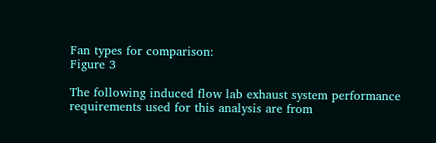Fan types for comparison:
Figure 3

The following induced flow lab exhaust system performance requirements used for this analysis are from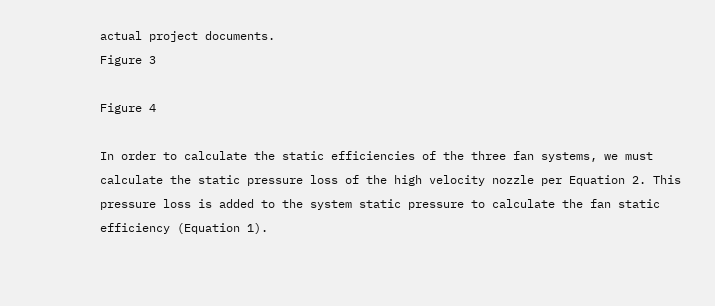actual project documents.
Figure 3

Figure 4

In order to calculate the static efficiencies of the three fan systems, we must calculate the static pressure loss of the high velocity nozzle per Equation 2. This pressure loss is added to the system static pressure to calculate the fan static efficiency (Equation 1).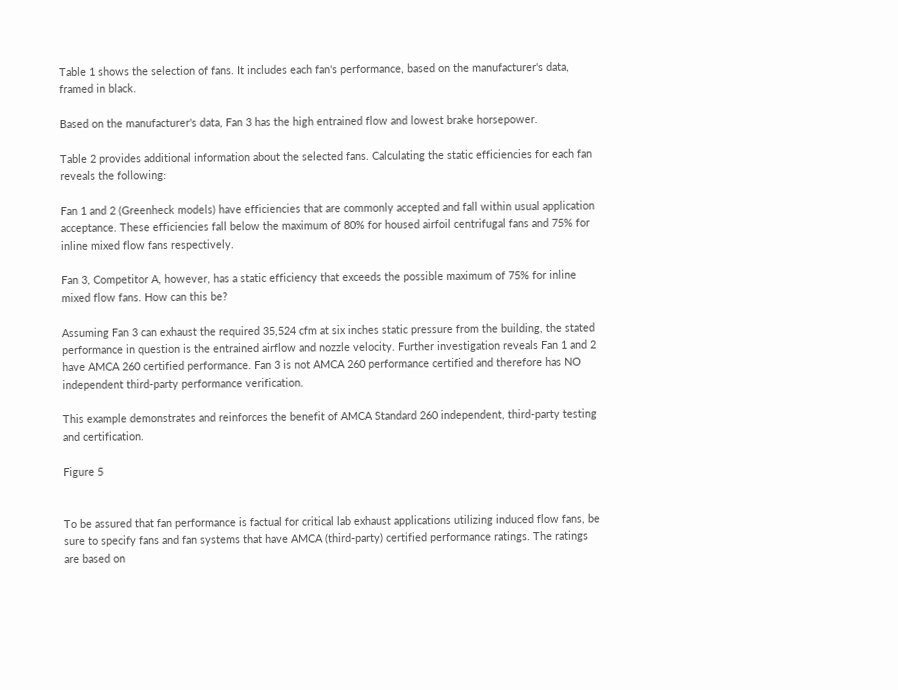Table 1 shows the selection of fans. It includes each fan's performance, based on the manufacturer's data, framed in black.

Based on the manufacturer's data, Fan 3 has the high entrained flow and lowest brake horsepower.

Table 2 provides additional information about the selected fans. Calculating the static efficiencies for each fan reveals the following:

Fan 1 and 2 (Greenheck models) have efficiencies that are commonly accepted and fall within usual application acceptance. These efficiencies fall below the maximum of 80% for housed airfoil centrifugal fans and 75% for inline mixed flow fans respectively.

Fan 3, Competitor A, however, has a static efficiency that exceeds the possible maximum of 75% for inline mixed flow fans. How can this be?

Assuming Fan 3 can exhaust the required 35,524 cfm at six inches static pressure from the building, the stated performance in question is the entrained airflow and nozzle velocity. Further investigation reveals Fan 1 and 2 have AMCA 260 certified performance. Fan 3 is not AMCA 260 performance certified and therefore has NO independent third-party performance verification.

This example demonstrates and reinforces the benefit of AMCA Standard 260 independent, third-party testing and certification.

Figure 5


To be assured that fan performance is factual for critical lab exhaust applications utilizing induced flow fans, be sure to specify fans and fan systems that have AMCA (third-party) certified performance ratings. The ratings are based on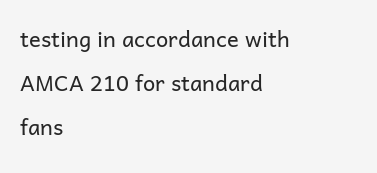testing in accordance with AMCA 210 for standard fans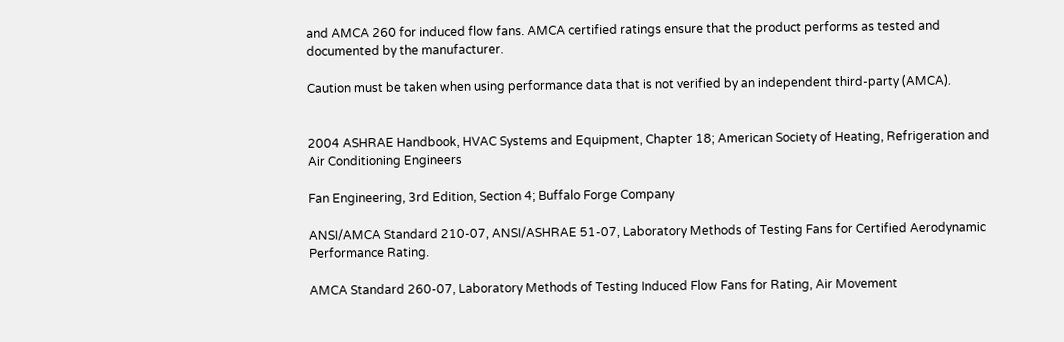and AMCA 260 for induced flow fans. AMCA certified ratings ensure that the product performs as tested and documented by the manufacturer.

Caution must be taken when using performance data that is not verified by an independent third-party (AMCA).


2004 ASHRAE Handbook, HVAC Systems and Equipment, Chapter 18; American Society of Heating, Refrigeration and Air Conditioning Engineers

Fan Engineering, 3rd Edition, Section 4; Buffalo Forge Company

ANSI/AMCA Standard 210-07, ANSI/ASHRAE 51-07, Laboratory Methods of Testing Fans for Certified Aerodynamic Performance Rating.

AMCA Standard 260-07, Laboratory Methods of Testing Induced Flow Fans for Rating, Air Movement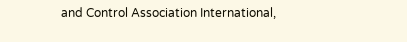and Control Association International,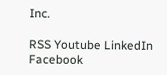Inc.

RSS Youtube LinkedIn Facebook